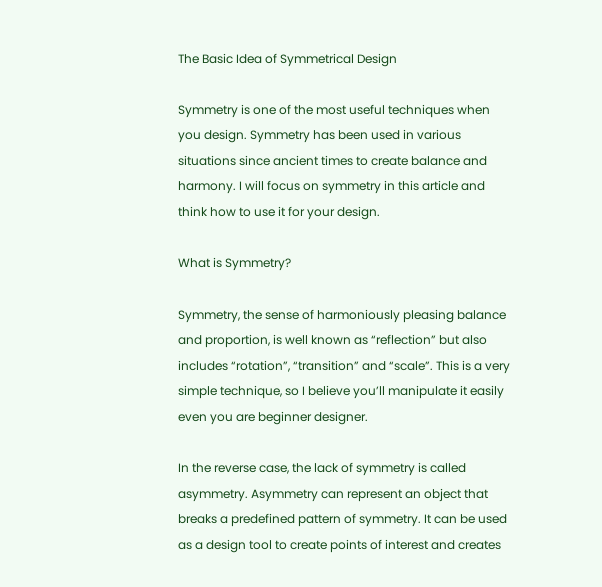The Basic Idea of Symmetrical Design

Symmetry is one of the most useful techniques when you design. Symmetry has been used in various situations since ancient times to create balance and harmony. I will focus on symmetry in this article and think how to use it for your design.

What is Symmetry?

Symmetry, the sense of harmoniously pleasing balance and proportion, is well known as “reflection” but also includes “rotation”, “transition” and “scale”. This is a very simple technique, so I believe you’ll manipulate it easily even you are beginner designer.

In the reverse case, the lack of symmetry is called asymmetry. Asymmetry can represent an object that breaks a predefined pattern of symmetry. It can be used as a design tool to create points of interest and creates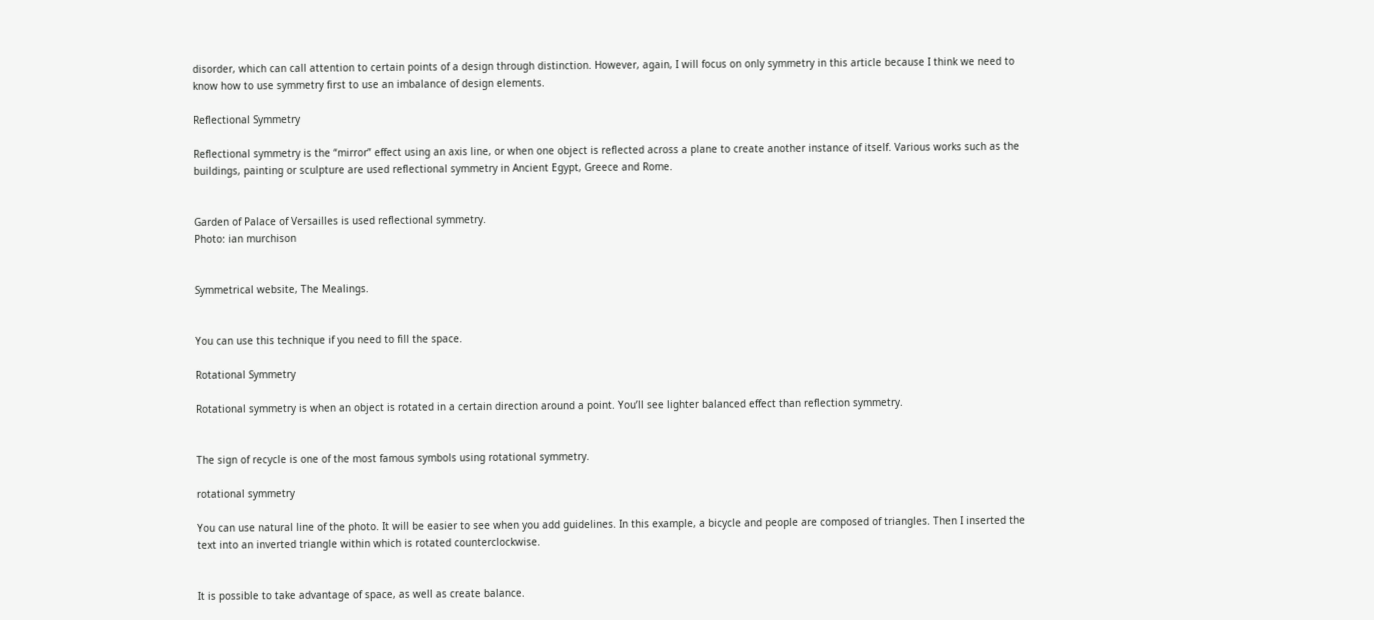disorder, which can call attention to certain points of a design through distinction. However, again, I will focus on only symmetry in this article because I think we need to know how to use symmetry first to use an imbalance of design elements.

Reflectional Symmetry

Reflectional symmetry is the “mirror” effect using an axis line, or when one object is reflected across a plane to create another instance of itself. Various works such as the buildings, painting or sculpture are used reflectional symmetry in Ancient Egypt, Greece and Rome.


Garden of Palace of Versailles is used reflectional symmetry.
Photo: ian murchison


Symmetrical website, The Mealings.


You can use this technique if you need to fill the space.

Rotational Symmetry

Rotational symmetry is when an object is rotated in a certain direction around a point. You’ll see lighter balanced effect than reflection symmetry.


The sign of recycle is one of the most famous symbols using rotational symmetry.

rotational symmetry

You can use natural line of the photo. It will be easier to see when you add guidelines. In this example, a bicycle and people are composed of triangles. Then I inserted the text into an inverted triangle within which is rotated counterclockwise.


It is possible to take advantage of space, as well as create balance.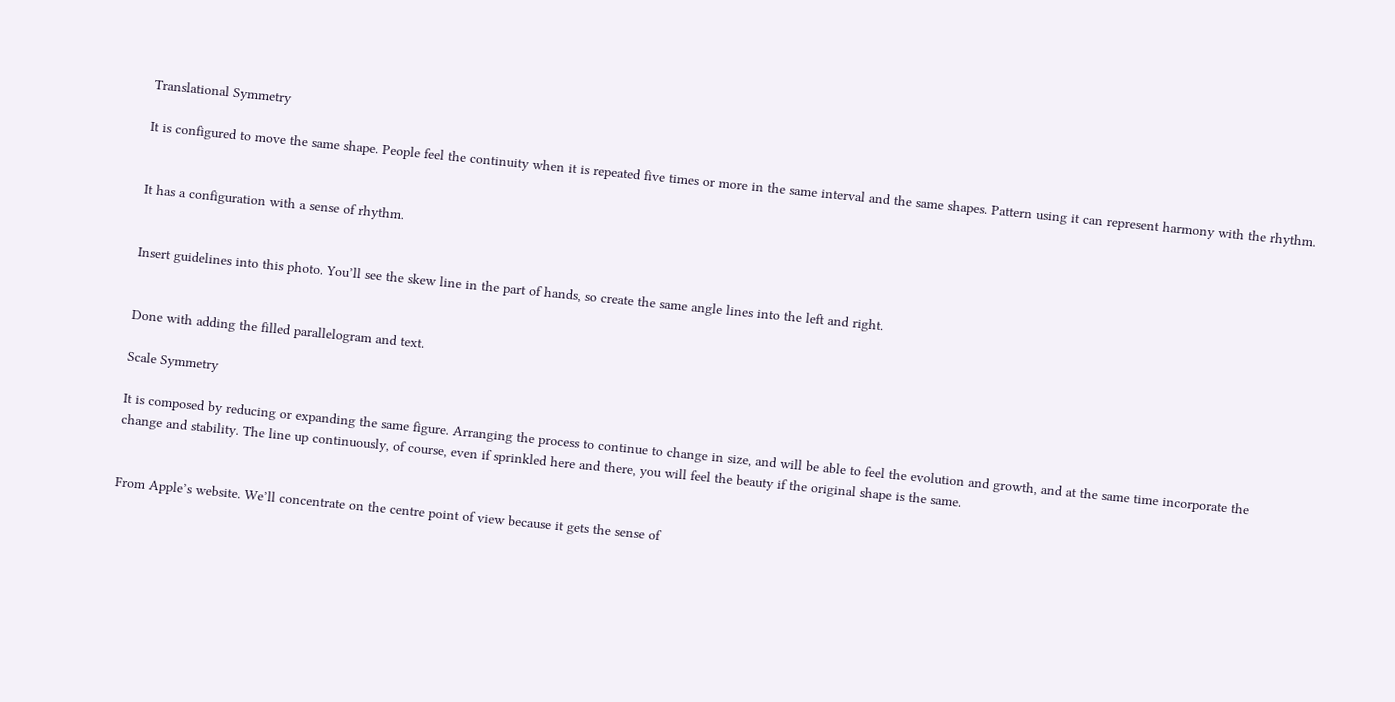Translational Symmetry

It is configured to move the same shape. People feel the continuity when it is repeated five times or more in the same interval and the same shapes. Pattern using it can represent harmony with the rhythm.


It has a configuration with a sense of rhythm.


Insert guidelines into this photo. You’ll see the skew line in the part of hands, so create the same angle lines into the left and right.


Done with adding the filled parallelogram and text.

Scale Symmetry

It is composed by reducing or expanding the same figure. Arranging the process to continue to change in size, and will be able to feel the evolution and growth, and at the same time incorporate the change and stability. The line up continuously, of course, even if sprinkled here and there, you will feel the beauty if the original shape is the same.


From Apple’s website. We’ll concentrate on the centre point of view because it gets the sense of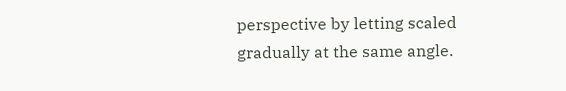perspective by letting scaled gradually at the same angle.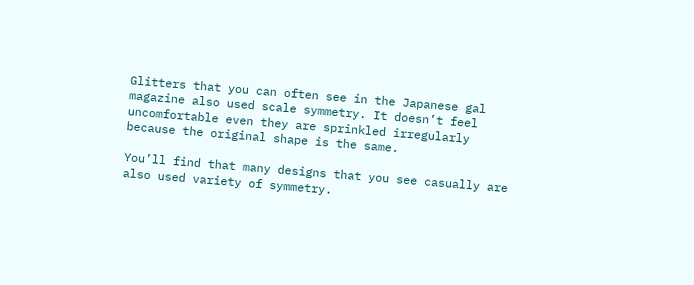Glitters that you can often see in the Japanese gal magazine also used scale symmetry. It doesn’t feel uncomfortable even they are sprinkled irregularly because the original shape is the same.

You’ll find that many designs that you see casually are also used variety of symmetry.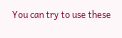You can try to use these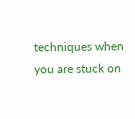techniques when you are stuck on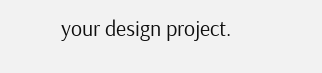your design project.